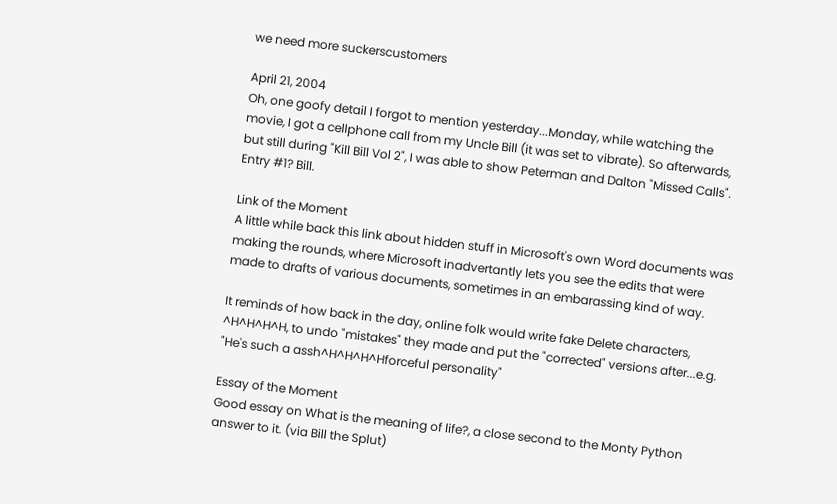we need more suckerscustomers

April 21, 2004
Oh, one goofy detail I forgot to mention yesterday...Monday, while watching the movie, I got a cellphone call from my Uncle Bill (it was set to vibrate). So afterwards, but still during "Kill Bill Vol 2", I was able to show Peterman and Dalton "Missed Calls". Entry #1? Bill.

Link of the Moment
A little while back this link about hidden stuff in Microsoft's own Word documents was making the rounds, where Microsoft inadvertantly lets you see the edits that were made to drafts of various documents, sometimes in an embarassing kind of way.

It reminds of how back in the day, online folk would write fake Delete characters, ^H^H^H^H, to undo "mistakes" they made and put the "corrected" versions after...e.g. "He's such a assh^H^H^H^Hforceful personality"

Essay of the Moment
Good essay on What is the meaning of life?, a close second to the Monty Python answer to it. (via Bill the Splut)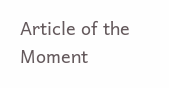Article of the Moment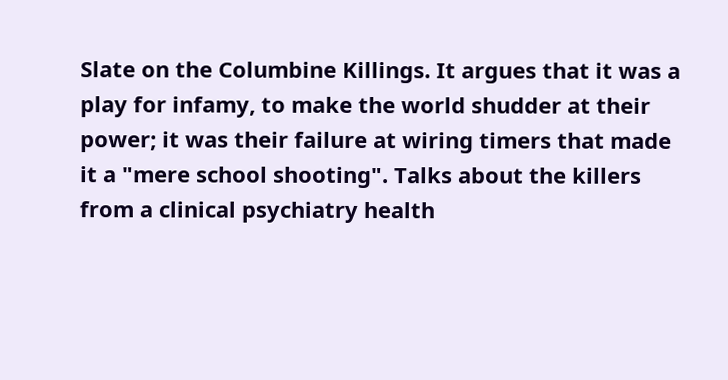Slate on the Columbine Killings. It argues that it was a play for infamy, to make the world shudder at their power; it was their failure at wiring timers that made it a "mere school shooting". Talks about the killers from a clinical psychiatry health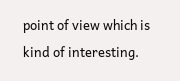point of view which is kind of interesting.